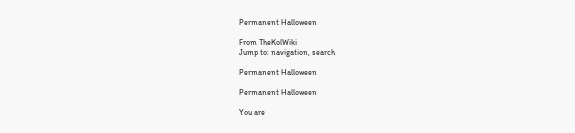Permanent Halloween

From TheKolWiki
Jump to: navigation, search

Permanent Halloween

Permanent Halloween

You are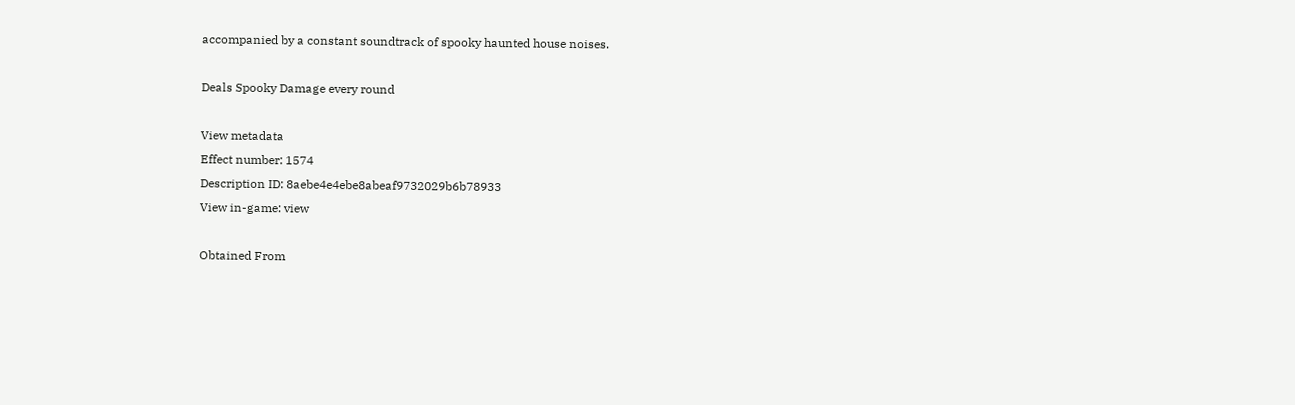accompanied by a constant soundtrack of spooky haunted house noises.

Deals Spooky Damage every round

View metadata
Effect number: 1574
Description ID: 8aebe4e4ebe8abeaf9732029b6b78933
View in-game: view

Obtained From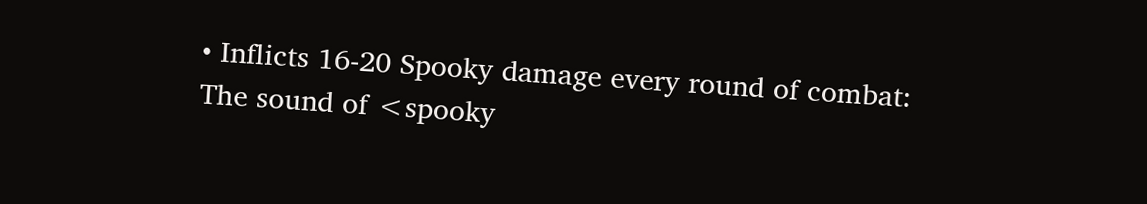• Inflicts 16-20 Spooky damage every round of combat:
The sound of <spooky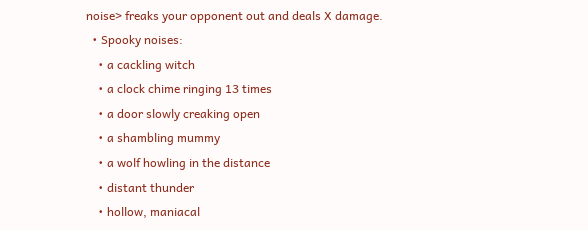noise> freaks your opponent out and deals X damage.
  • Spooky noises:
    • a cackling witch
    • a clock chime ringing 13 times
    • a door slowly creaking open
    • a shambling mummy
    • a wolf howling in the distance
    • distant thunder
    • hollow, maniacal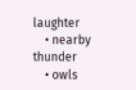laughter
    • nearby thunder
    • owls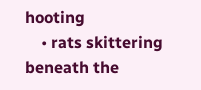hooting
    • rats skittering beneath the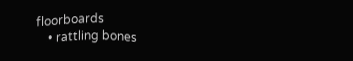floorboards
    • rattling bones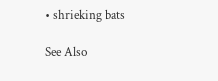• shrieking bats

See Also